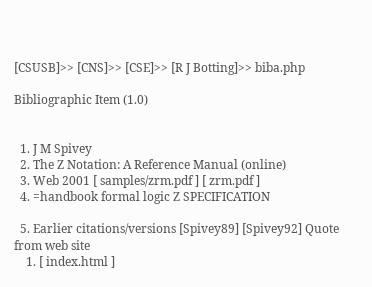[CSUSB]>> [CNS]>> [CSE]>> [R J Botting]>> biba.php

Bibliographic Item (1.0)


  1. J M Spivey
  2. The Z Notation: A Reference Manual (online)
  3. Web 2001 [ samples/zrm.pdf ] [ zrm.pdf ]
  4. =handbook formal logic Z SPECIFICATION

  5. Earlier citations/versions [Spivey89] [Spivey92] Quote from web site
    1. [ index.html ]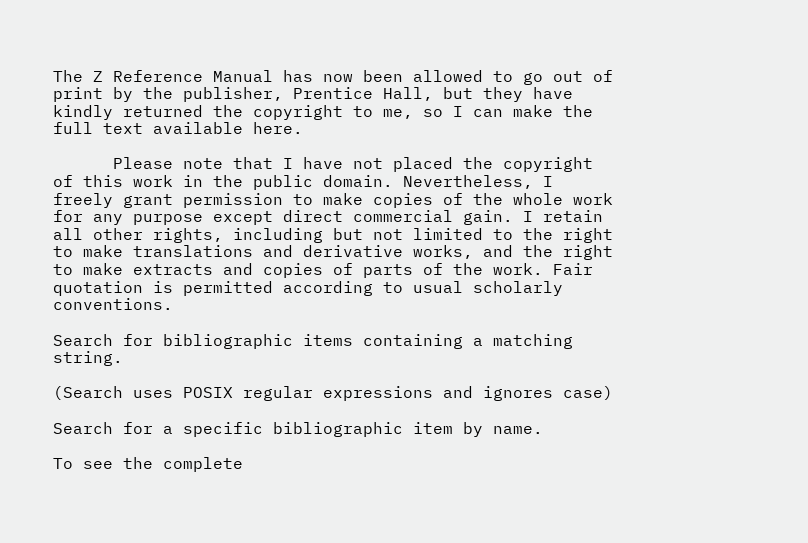The Z Reference Manual has now been allowed to go out of print by the publisher, Prentice Hall, but they have kindly returned the copyright to me, so I can make the full text available here.

      Please note that I have not placed the copyright of this work in the public domain. Nevertheless, I freely grant permission to make copies of the whole work for any purpose except direct commercial gain. I retain all other rights, including but not limited to the right to make translations and derivative works, and the right to make extracts and copies of parts of the work. Fair quotation is permitted according to usual scholarly conventions.

Search for bibliographic items containing a matching string.

(Search uses POSIX regular expressions and ignores case)

Search for a specific bibliographic item by name.

To see the complete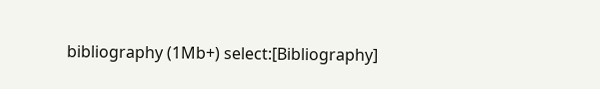bibliography (1Mb+) select:[Bibliography]